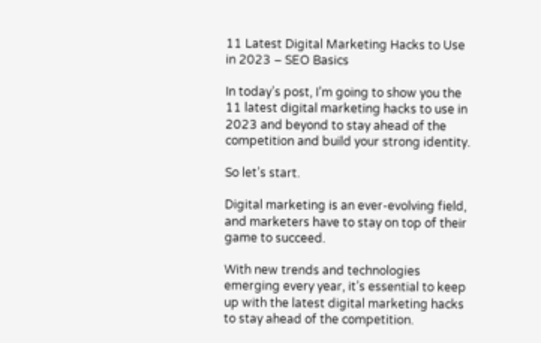11 Latest Digital Marketing Hacks to Use in 2023 – SEO Basics

In today’s post, I’m going to show you the 11 latest digital marketing hacks to use in 2023 and beyond to stay ahead of the competition and build your strong identity.

So let’s start.

Digital marketing is an ever-evolving field, and marketers have to stay on top of their game to succeed.

With new trends and technologies emerging every year, it’s essential to keep up with the latest digital marketing hacks to stay ahead of the competition.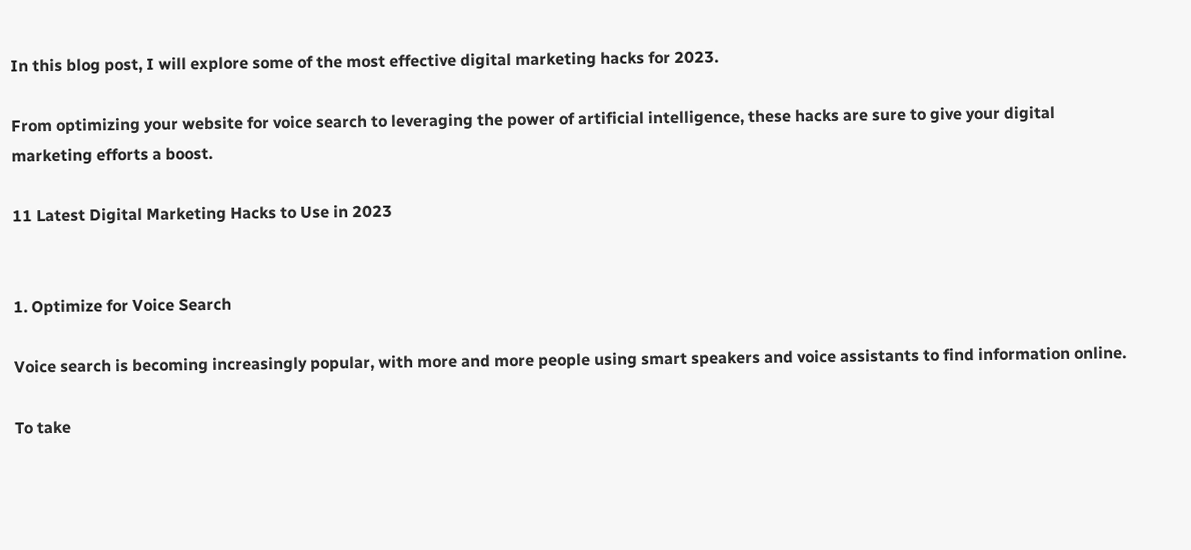In this blog post, I will explore some of the most effective digital marketing hacks for 2023.

From optimizing your website for voice search to leveraging the power of artificial intelligence, these hacks are sure to give your digital marketing efforts a boost.

11 Latest Digital Marketing Hacks to Use in 2023


1. Optimize for Voice Search

Voice search is becoming increasingly popular, with more and more people using smart speakers and voice assistants to find information online.

To take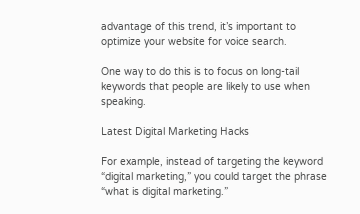advantage of this trend, it’s important to optimize your website for voice search.

One way to do this is to focus on long-tail keywords that people are likely to use when speaking.

Latest Digital Marketing Hacks

For example, instead of targeting the keyword “digital marketing,” you could target the phrase “what is digital marketing.”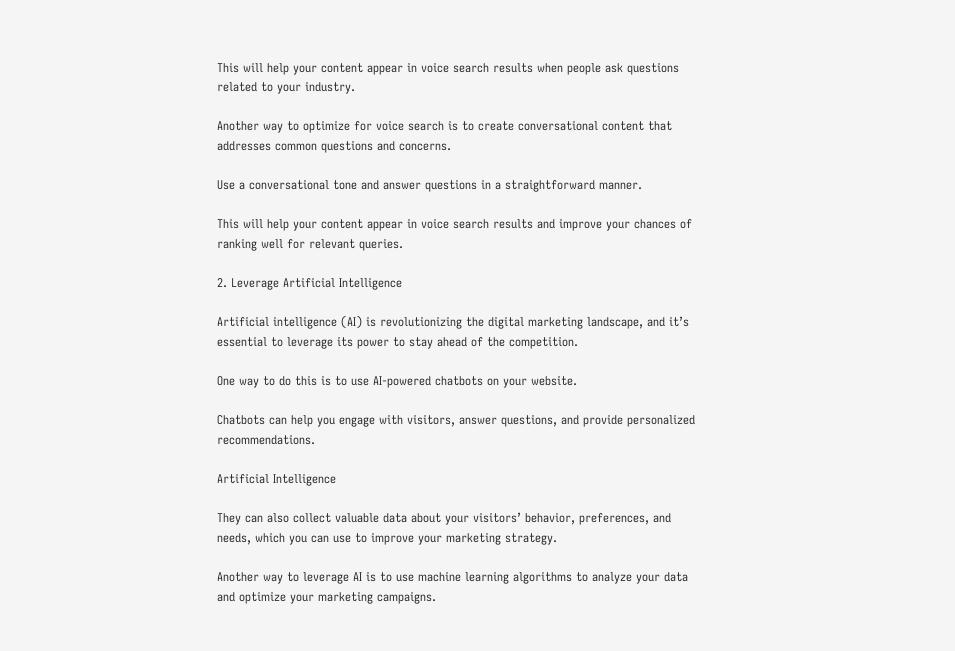This will help your content appear in voice search results when people ask questions related to your industry.

Another way to optimize for voice search is to create conversational content that addresses common questions and concerns.

Use a conversational tone and answer questions in a straightforward manner.

This will help your content appear in voice search results and improve your chances of ranking well for relevant queries.

2. Leverage Artificial Intelligence

Artificial intelligence (AI) is revolutionizing the digital marketing landscape, and it’s essential to leverage its power to stay ahead of the competition.

One way to do this is to use AI-powered chatbots on your website.

Chatbots can help you engage with visitors, answer questions, and provide personalized recommendations.

Artificial Intelligence

They can also collect valuable data about your visitors’ behavior, preferences, and needs, which you can use to improve your marketing strategy.

Another way to leverage AI is to use machine learning algorithms to analyze your data and optimize your marketing campaigns.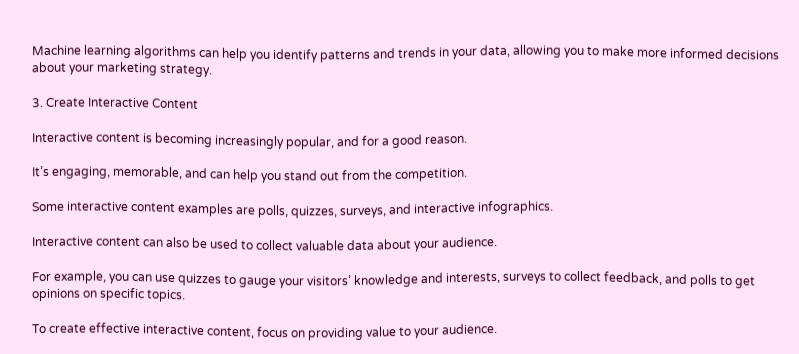Machine learning algorithms can help you identify patterns and trends in your data, allowing you to make more informed decisions about your marketing strategy.

3. Create Interactive Content

Interactive content is becoming increasingly popular, and for a good reason.

It’s engaging, memorable, and can help you stand out from the competition.

Some interactive content examples are polls, quizzes, surveys, and interactive infographics.

Interactive content can also be used to collect valuable data about your audience.

For example, you can use quizzes to gauge your visitors’ knowledge and interests, surveys to collect feedback, and polls to get opinions on specific topics.

To create effective interactive content, focus on providing value to your audience.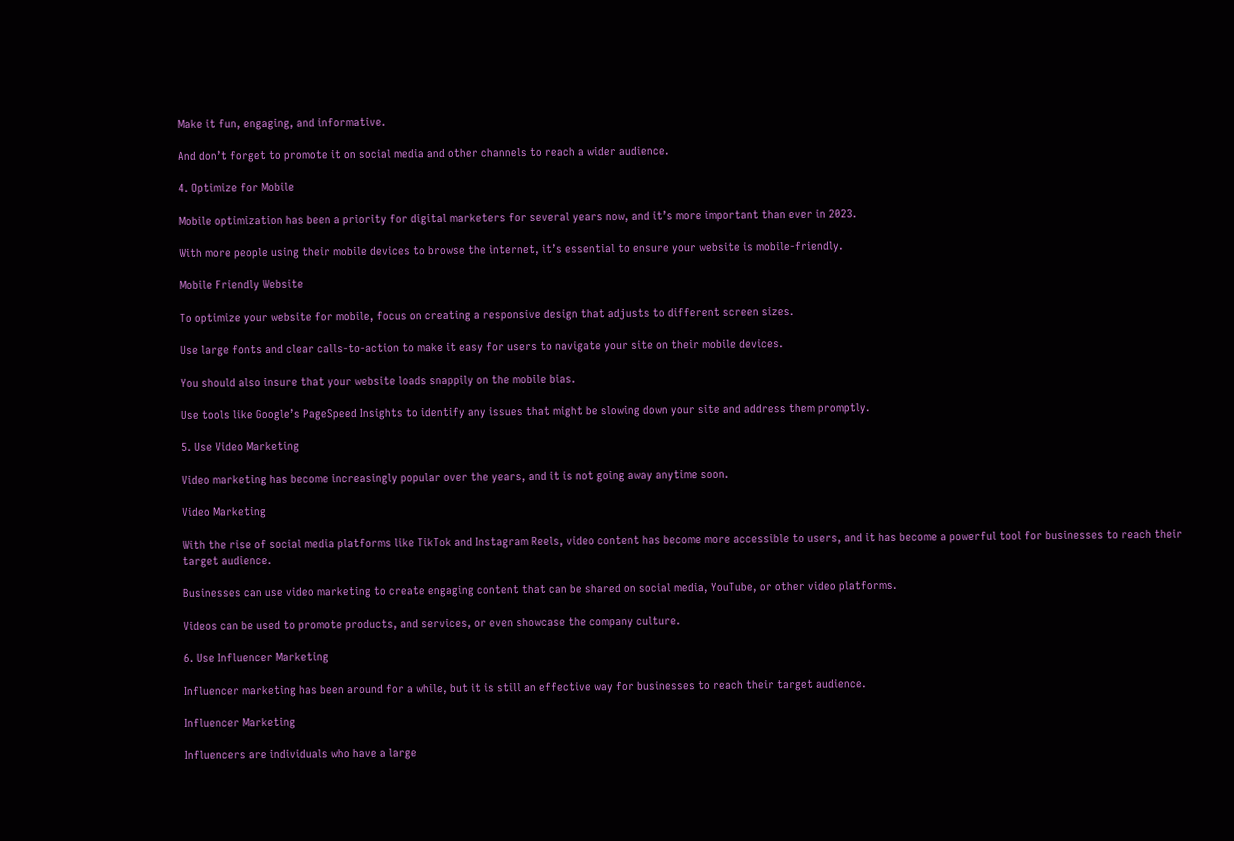Make it fun, engaging, and informative.

And don’t forget to promote it on social media and other channels to reach a wider audience.

4. Optimize for Mobile

Mobile optimization has been a priority for digital marketers for several years now, and it’s more important than ever in 2023.

With more people using their mobile devices to browse the internet, it’s essential to ensure your website is mobile-friendly.

Mobile Friendly Website

To optimize your website for mobile, focus on creating a responsive design that adjusts to different screen sizes.

Use large fonts and clear calls-to-action to make it easy for users to navigate your site on their mobile devices.

You should also insure that your website loads snappily on the mobile bias.

Use tools like Google’s PageSpeed Insights to identify any issues that might be slowing down your site and address them promptly.

5. Use Video Marketing

Video marketing has become increasingly popular over the years, and it is not going away anytime soon.

Video Marketing

With the rise of social media platforms like TikTok and Instagram Reels, video content has become more accessible to users, and it has become a powerful tool for businesses to reach their target audience.

Businesses can use video marketing to create engaging content that can be shared on social media, YouTube, or other video platforms.

Videos can be used to promote products, and services, or even showcase the company culture.

6. Use Influencer Marketing

Influencer marketing has been around for a while, but it is still an effective way for businesses to reach their target audience.

Influencer Marketing

Influencers are individuals who have a large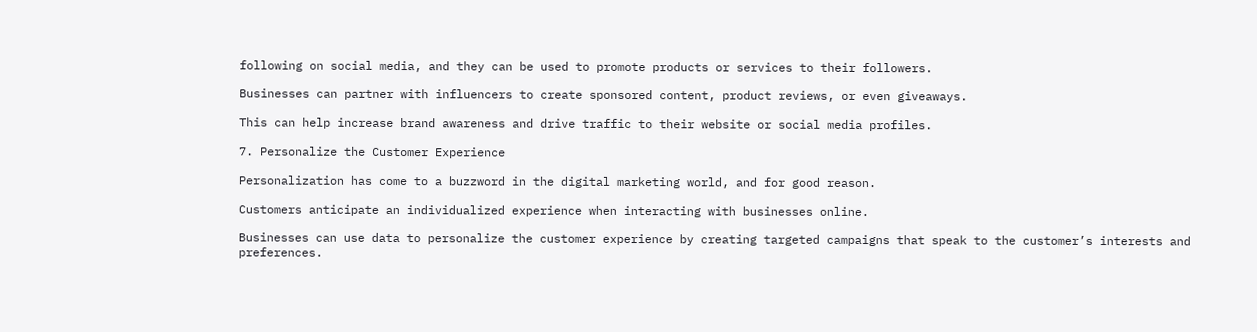following on social media, and they can be used to promote products or services to their followers.

Businesses can partner with influencers to create sponsored content, product reviews, or even giveaways.

This can help increase brand awareness and drive traffic to their website or social media profiles.

7. Personalize the Customer Experience

Personalization has come to a buzzword in the digital marketing world, and for good reason.

Customers anticipate an individualized experience when interacting with businesses online.

Businesses can use data to personalize the customer experience by creating targeted campaigns that speak to the customer’s interests and preferences.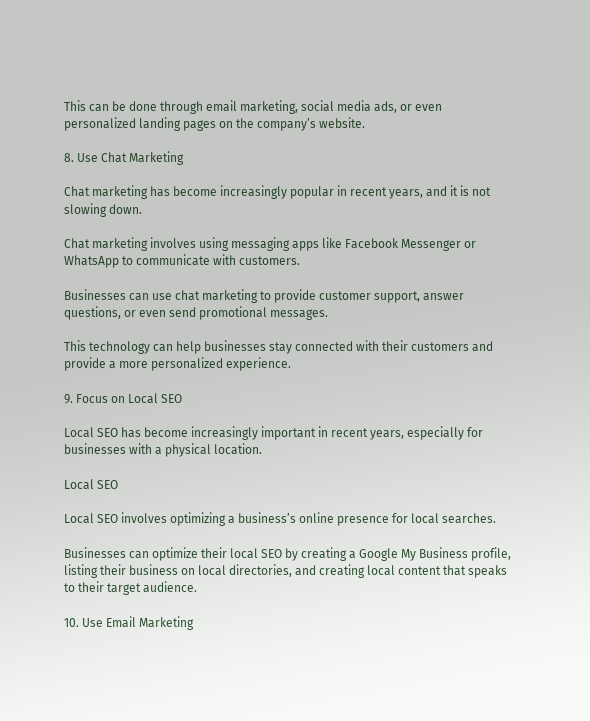This can be done through email marketing, social media ads, or even personalized landing pages on the company’s website.

8. Use Chat Marketing

Chat marketing has become increasingly popular in recent years, and it is not slowing down.

Chat marketing involves using messaging apps like Facebook Messenger or WhatsApp to communicate with customers.

Businesses can use chat marketing to provide customer support, answer questions, or even send promotional messages.

This technology can help businesses stay connected with their customers and provide a more personalized experience.

9. Focus on Local SEO

Local SEO has become increasingly important in recent years, especially for businesses with a physical location.

Local SEO

Local SEO involves optimizing a business’s online presence for local searches.

Businesses can optimize their local SEO by creating a Google My Business profile, listing their business on local directories, and creating local content that speaks to their target audience.

10. Use Email Marketing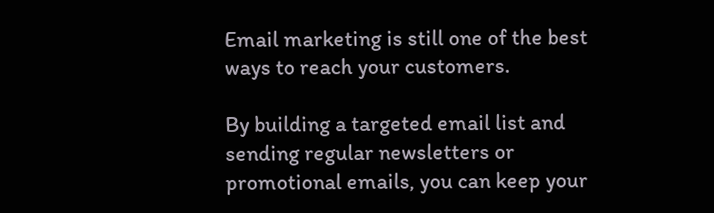Email marketing is still one of the best ways to reach your customers.

By building a targeted email list and sending regular newsletters or promotional emails, you can keep your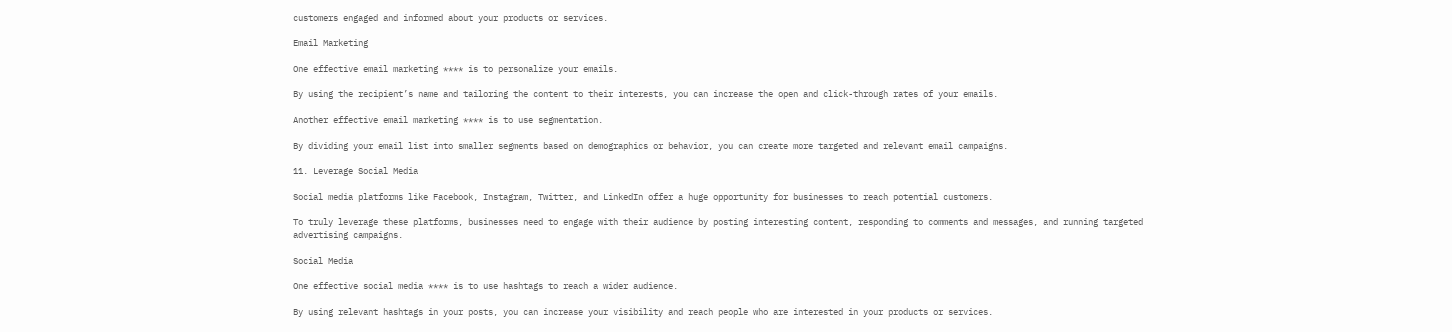customers engaged and informed about your products or services.

Email Marketing

One effective email marketing **** is to personalize your emails.

By using the recipient’s name and tailoring the content to their interests, you can increase the open and click-through rates of your emails.

Another effective email marketing **** is to use segmentation.

By dividing your email list into smaller segments based on demographics or behavior, you can create more targeted and relevant email campaigns.

11. Leverage Social Media

Social media platforms like Facebook, Instagram, Twitter, and LinkedIn offer a huge opportunity for businesses to reach potential customers.

To truly leverage these platforms, businesses need to engage with their audience by posting interesting content, responding to comments and messages, and running targeted advertising campaigns.

Social Media

One effective social media **** is to use hashtags to reach a wider audience.

By using relevant hashtags in your posts, you can increase your visibility and reach people who are interested in your products or services.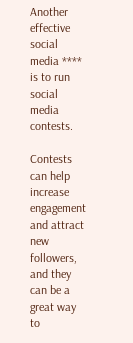Another effective social media **** is to run social media contests.

Contests can help increase engagement and attract new followers, and they can be a great way to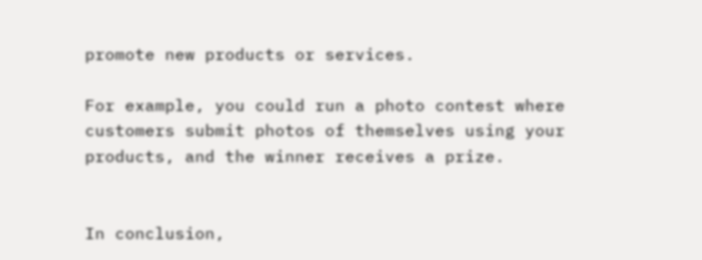promote new products or services.

For example, you could run a photo contest where customers submit photos of themselves using your products, and the winner receives a prize.


In conclusion,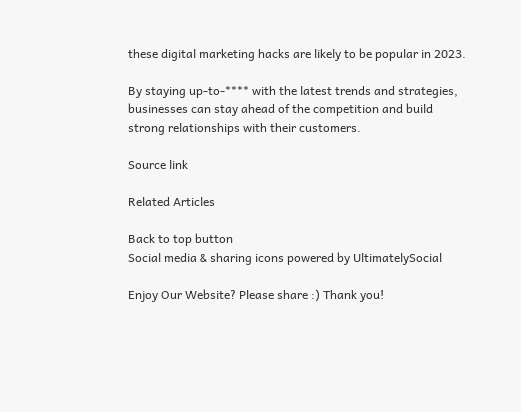these digital marketing hacks are likely to be popular in 2023.

By staying up-to-**** with the latest trends and strategies, businesses can stay ahead of the competition and build strong relationships with their customers.

Source link

Related Articles

Back to top button
Social media & sharing icons powered by UltimatelySocial

Enjoy Our Website? Please share :) Thank you!